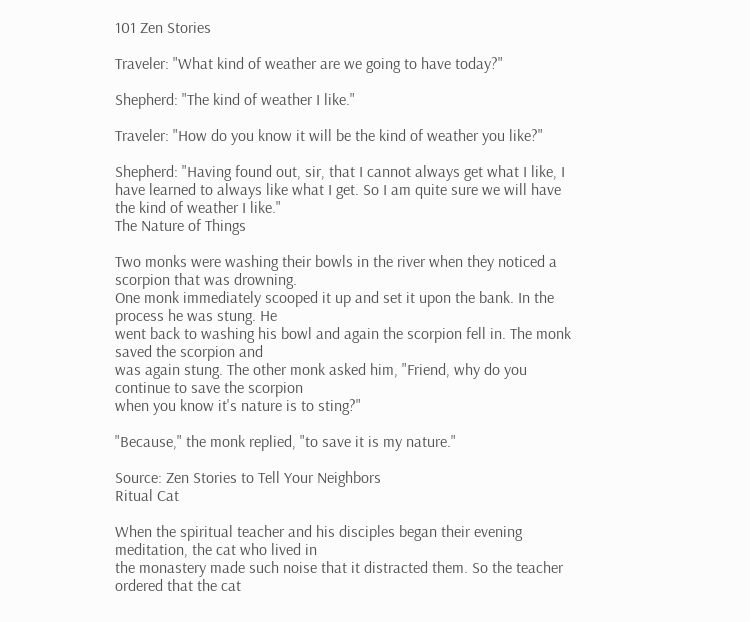101 Zen Stories

Traveler: "What kind of weather are we going to have today?"

Shepherd: "The kind of weather I like."

Traveler: "How do you know it will be the kind of weather you like?"

Shepherd: "Having found out, sir, that I cannot always get what I like, I have learned to always like what I get. So I am quite sure we will have the kind of weather I like."
The Nature of Things

Two monks were washing their bowls in the river when they noticed a scorpion that was drowning.
One monk immediately scooped it up and set it upon the bank. In the process he was stung. He
went back to washing his bowl and again the scorpion fell in. The monk saved the scorpion and
was again stung. The other monk asked him, "Friend, why do you continue to save the scorpion
when you know it's nature is to sting?"

"Because," the monk replied, "to save it is my nature."

Source: Zen Stories to Tell Your Neighbors
Ritual Cat

When the spiritual teacher and his disciples began their evening meditation, the cat who lived in
the monastery made such noise that it distracted them. So the teacher ordered that the cat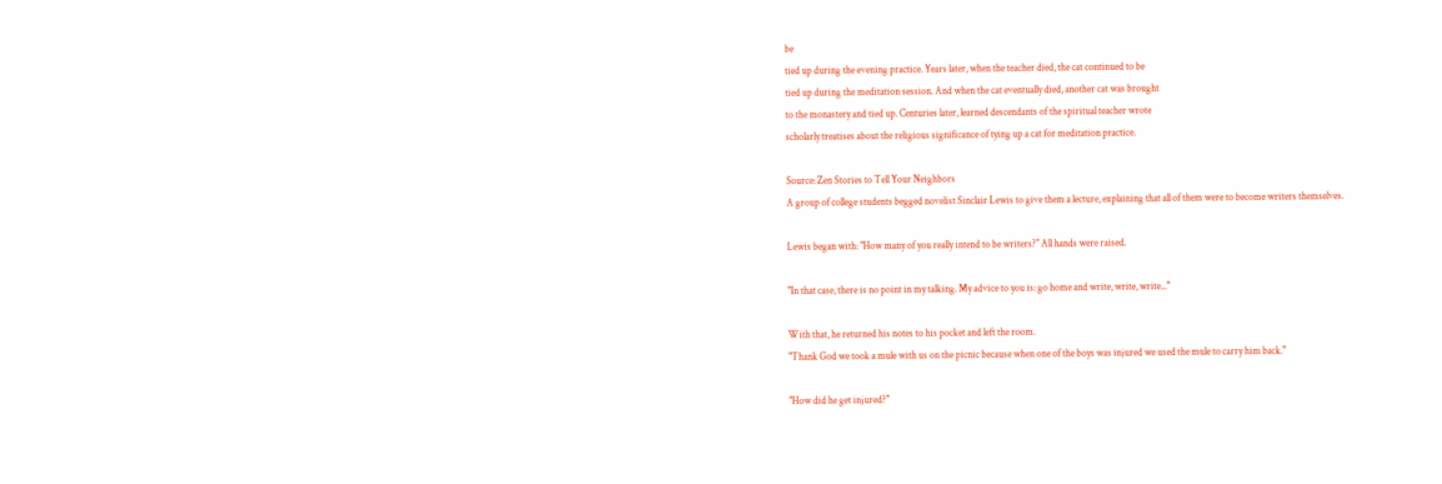be
tied up during the evening practice. Years later, when the teacher died, the cat continued to be
tied up during the meditation session. And when the cat eventually died, another cat was brought
to the monastery and tied up. Centuries later, learned descendants of the spiritual teacher wrote
scholarly treatises about the religious significance of tying up a cat for meditation practice.

Source: Zen Stories to Tell Your Neighbors
A group of college students begged novelist Sinclair Lewis to give them a lecture, explaining that all of them were to become writers themselves.

Lewis began with: "How many of you really intend to be writers?" All hands were raised.

"In that case, there is no point in my talking. My advice to you is: go home and write, write, write..."

With that, he returned his notes to his pocket and left the room.
"Thank God we took a mule with us on the picnic because when one of the boys was injured we used the mule to carry him back."

"How did he get injured?"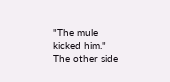"The mule kicked him."
The other side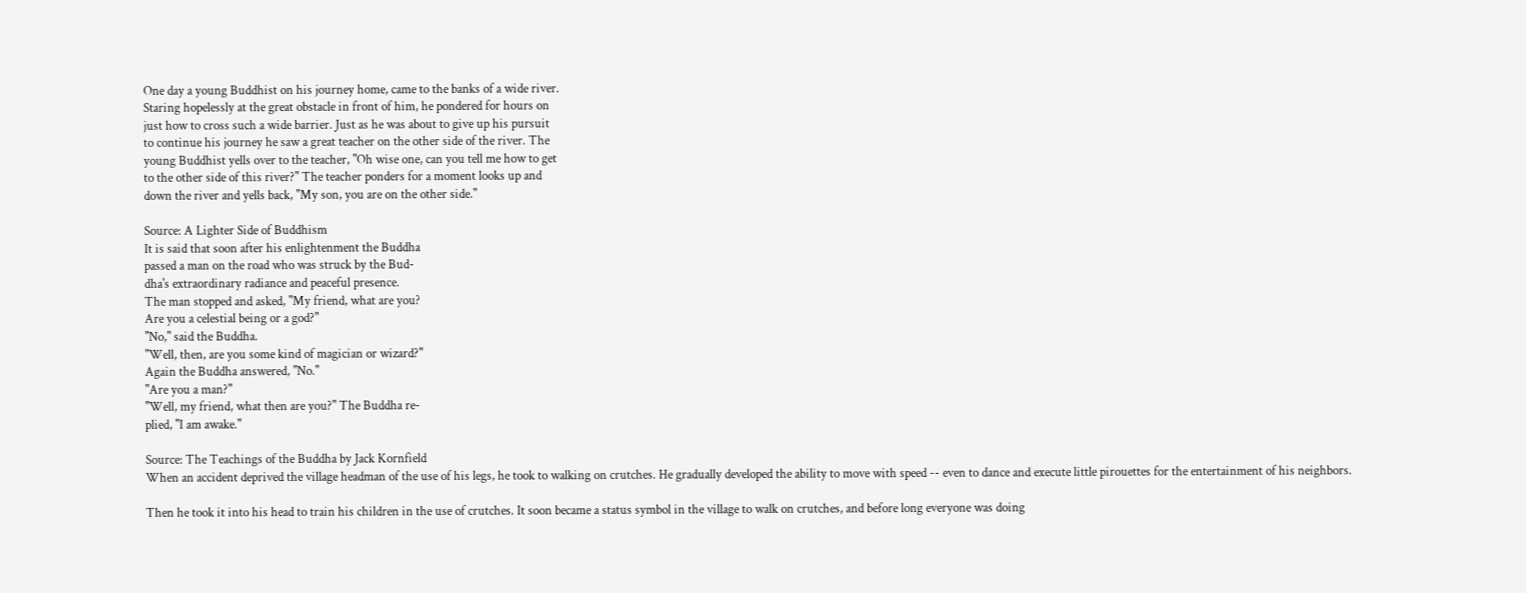One day a young Buddhist on his journey home, came to the banks of a wide river.
Staring hopelessly at the great obstacle in front of him, he pondered for hours on
just how to cross such a wide barrier. Just as he was about to give up his pursuit
to continue his journey he saw a great teacher on the other side of the river. The
young Buddhist yells over to the teacher, "Oh wise one, can you tell me how to get
to the other side of this river?" The teacher ponders for a moment looks up and
down the river and yells back, "My son, you are on the other side."

Source: A Lighter Side of Buddhism
It is said that soon after his enlightenment the Buddha
passed a man on the road who was struck by the Bud-
dha's extraordinary radiance and peaceful presence.
The man stopped and asked, "My friend, what are you?
Are you a celestial being or a god?"
"No," said the Buddha.
"Well, then, are you some kind of magician or wizard?"
Again the Buddha answered, "No."
"Are you a man?"
"Well, my friend, what then are you?" The Buddha re-
plied, "I am awake."

Source: The Teachings of the Buddha by Jack Kornfield
When an accident deprived the village headman of the use of his legs, he took to walking on crutches. He gradually developed the ability to move with speed -- even to dance and execute little pirouettes for the entertainment of his neighbors.

Then he took it into his head to train his children in the use of crutches. It soon became a status symbol in the village to walk on crutches, and before long everyone was doing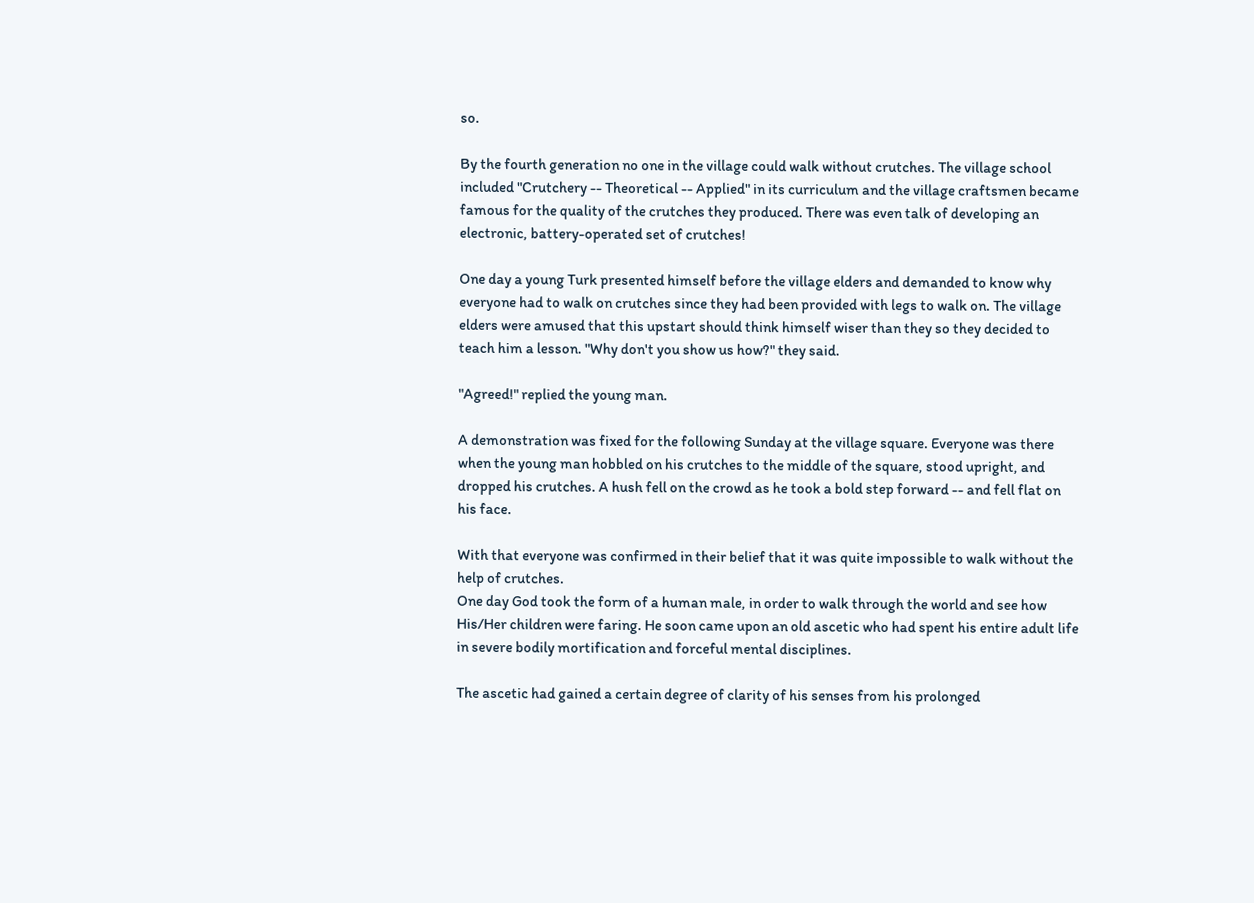so.

By the fourth generation no one in the village could walk without crutches. The village school included "Crutchery -- Theoretical -- Applied" in its curriculum and the village craftsmen became famous for the quality of the crutches they produced. There was even talk of developing an electronic, battery-operated set of crutches!

One day a young Turk presented himself before the village elders and demanded to know why everyone had to walk on crutches since they had been provided with legs to walk on. The village elders were amused that this upstart should think himself wiser than they so they decided to teach him a lesson. "Why don't you show us how?" they said.

"Agreed!" replied the young man.

A demonstration was fixed for the following Sunday at the village square. Everyone was there when the young man hobbled on his crutches to the middle of the square, stood upright, and dropped his crutches. A hush fell on the crowd as he took a bold step forward -- and fell flat on his face.

With that everyone was confirmed in their belief that it was quite impossible to walk without the help of crutches.
One day God took the form of a human male, in order to walk through the world and see how His/Her children were faring. He soon came upon an old ascetic who had spent his entire adult life in severe bodily mortification and forceful mental disciplines.

The ascetic had gained a certain degree of clarity of his senses from his prolonged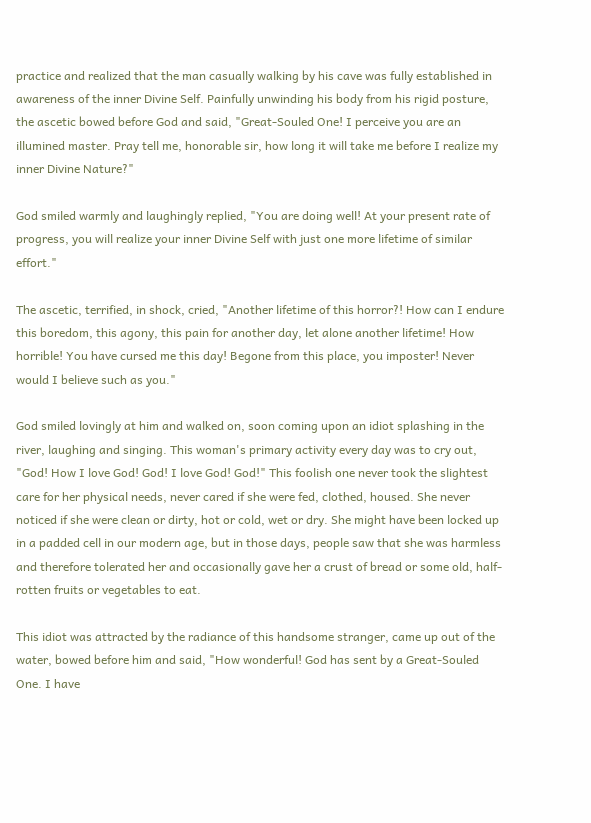practice and realized that the man casually walking by his cave was fully established in awareness of the inner Divine Self. Painfully unwinding his body from his rigid posture, the ascetic bowed before God and said, "Great-Souled One! I perceive you are an illumined master. Pray tell me, honorable sir, how long it will take me before I realize my inner Divine Nature?"

God smiled warmly and laughingly replied, "You are doing well! At your present rate of progress, you will realize your inner Divine Self with just one more lifetime of similar effort."

The ascetic, terrified, in shock, cried, "Another lifetime of this horror?! How can I endure this boredom, this agony, this pain for another day, let alone another lifetime! How horrible! You have cursed me this day! Begone from this place, you imposter! Never would I believe such as you."

God smiled lovingly at him and walked on, soon coming upon an idiot splashing in the river, laughing and singing. This woman's primary activity every day was to cry out, "God! How I love God! God! I love God! God!" This foolish one never took the slightest care for her physical needs, never cared if she were fed, clothed, housed. She never noticed if she were clean or dirty, hot or cold, wet or dry. She might have been locked up in a padded cell in our modern age, but in those days, people saw that she was harmless and therefore tolerated her and occasionally gave her a crust of bread or some old, half-rotten fruits or vegetables to eat.

This idiot was attracted by the radiance of this handsome stranger, came up out of the water, bowed before him and said, "How wonderful! God has sent by a Great-Souled One. I have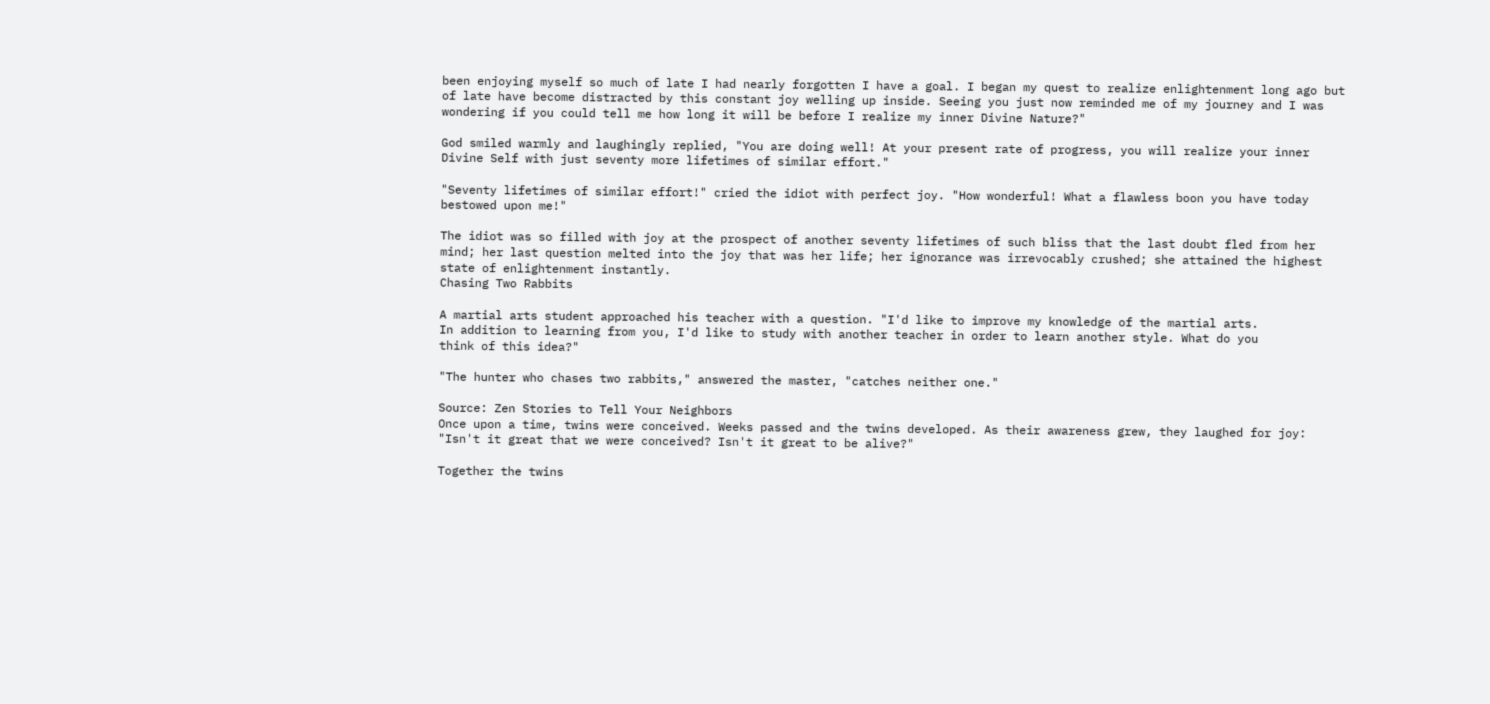been enjoying myself so much of late I had nearly forgotten I have a goal. I began my quest to realize enlightenment long ago but of late have become distracted by this constant joy welling up inside. Seeing you just now reminded me of my journey and I was wondering if you could tell me how long it will be before I realize my inner Divine Nature?"

God smiled warmly and laughingly replied, "You are doing well! At your present rate of progress, you will realize your inner Divine Self with just seventy more lifetimes of similar effort."

"Seventy lifetimes of similar effort!" cried the idiot with perfect joy. "How wonderful! What a flawless boon you have today bestowed upon me!"

The idiot was so filled with joy at the prospect of another seventy lifetimes of such bliss that the last doubt fled from her mind; her last question melted into the joy that was her life; her ignorance was irrevocably crushed; she attained the highest state of enlightenment instantly.
Chasing Two Rabbits

A martial arts student approached his teacher with a question. "I'd like to improve my knowledge of the martial arts.
In addition to learning from you, I'd like to study with another teacher in order to learn another style. What do you
think of this idea?"

"The hunter who chases two rabbits," answered the master, "catches neither one."

Source: Zen Stories to Tell Your Neighbors
Once upon a time, twins were conceived. Weeks passed and the twins developed. As their awareness grew, they laughed for joy: "Isn't it great that we were conceived? Isn't it great to be alive?"

Together the twins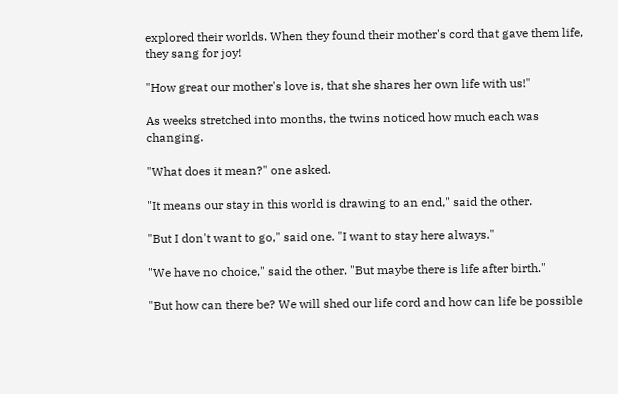explored their worlds. When they found their mother's cord that gave them life, they sang for joy!

"How great our mother's love is, that she shares her own life with us!"

As weeks stretched into months, the twins noticed how much each was changing.

"What does it mean?" one asked.

"It means our stay in this world is drawing to an end," said the other.

"But I don't want to go," said one. "I want to stay here always."

"We have no choice," said the other. "But maybe there is life after birth."

"But how can there be? We will shed our life cord and how can life be possible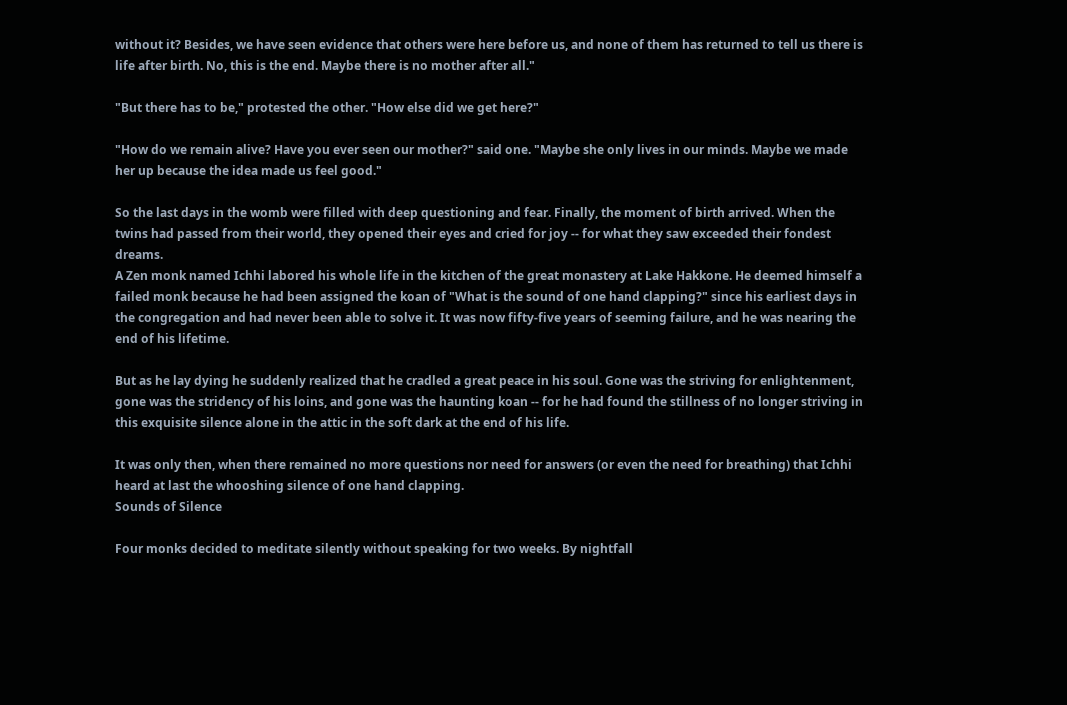without it? Besides, we have seen evidence that others were here before us, and none of them has returned to tell us there is life after birth. No, this is the end. Maybe there is no mother after all."

"But there has to be," protested the other. "How else did we get here?"

"How do we remain alive? Have you ever seen our mother?" said one. "Maybe she only lives in our minds. Maybe we made her up because the idea made us feel good."

So the last days in the womb were filled with deep questioning and fear. Finally, the moment of birth arrived. When the twins had passed from their world, they opened their eyes and cried for joy -- for what they saw exceeded their fondest dreams.
A Zen monk named Ichhi labored his whole life in the kitchen of the great monastery at Lake Hakkone. He deemed himself a failed monk because he had been assigned the koan of "What is the sound of one hand clapping?" since his earliest days in the congregation and had never been able to solve it. It was now fifty-five years of seeming failure, and he was nearing the end of his lifetime.

But as he lay dying he suddenly realized that he cradled a great peace in his soul. Gone was the striving for enlightenment, gone was the stridency of his loins, and gone was the haunting koan -- for he had found the stillness of no longer striving in this exquisite silence alone in the attic in the soft dark at the end of his life.

It was only then, when there remained no more questions nor need for answers (or even the need for breathing) that Ichhi heard at last the whooshing silence of one hand clapping.
Sounds of Silence

Four monks decided to meditate silently without speaking for two weeks. By nightfall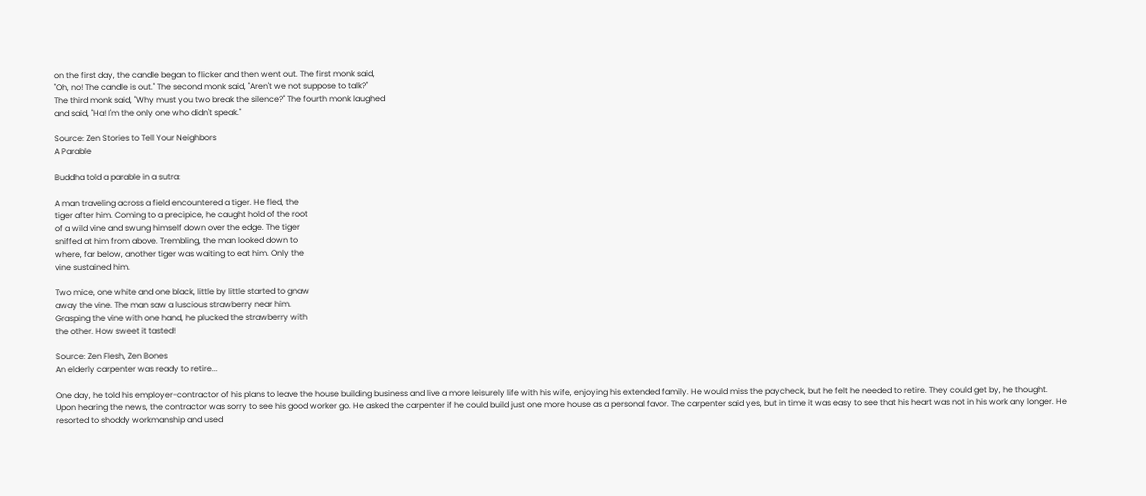on the first day, the candle began to flicker and then went out. The first monk said,
"Oh, no! The candle is out." The second monk said, "Aren't we not suppose to talk?"
The third monk said, "Why must you two break the silence?" The fourth monk laughed
and said, "Ha! I'm the only one who didn't speak."

Source: Zen Stories to Tell Your Neighbors
A Parable

Buddha told a parable in a sutra:

A man traveling across a field encountered a tiger. He fled, the
tiger after him. Coming to a precipice, he caught hold of the root
of a wild vine and swung himself down over the edge. The tiger
sniffed at him from above. Trembling, the man looked down to
where, far below, another tiger was waiting to eat him. Only the
vine sustained him.

Two mice, one white and one black, little by little started to gnaw
away the vine. The man saw a luscious strawberry near him.
Grasping the vine with one hand, he plucked the strawberry with
the other. How sweet it tasted!

Source: Zen Flesh, Zen Bones
An elderly carpenter was ready to retire...

One day, he told his employer-contractor of his plans to leave the house building business and live a more leisurely life with his wife, enjoying his extended family. He would miss the paycheck, but he felt he needed to retire. They could get by, he thought. Upon hearing the news, the contractor was sorry to see his good worker go. He asked the carpenter if he could build just one more house as a personal favor. The carpenter said yes, but in time it was easy to see that his heart was not in his work any longer. He resorted to shoddy workmanship and used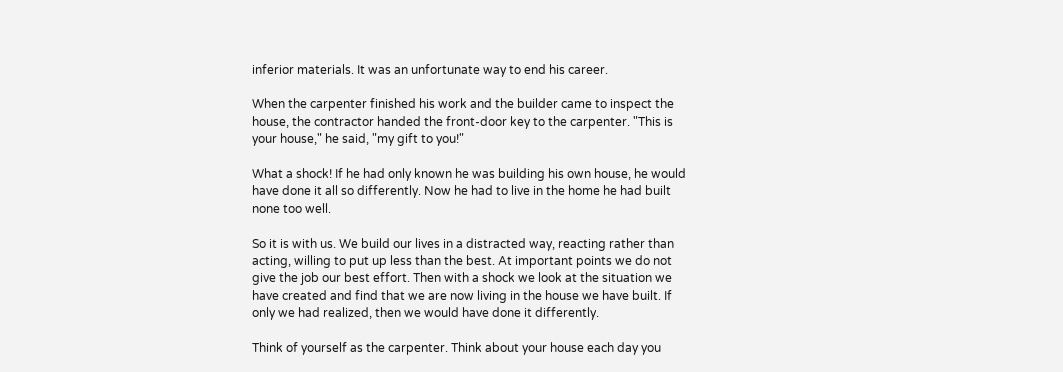inferior materials. It was an unfortunate way to end his career.

When the carpenter finished his work and the builder came to inspect the house, the contractor handed the front-door key to the carpenter. "This is your house," he said, "my gift to you!"

What a shock! If he had only known he was building his own house, he would have done it all so differently. Now he had to live in the home he had built none too well.

So it is with us. We build our lives in a distracted way, reacting rather than acting, willing to put up less than the best. At important points we do not give the job our best effort. Then with a shock we look at the situation we have created and find that we are now living in the house we have built. If only we had realized, then we would have done it differently.

Think of yourself as the carpenter. Think about your house each day you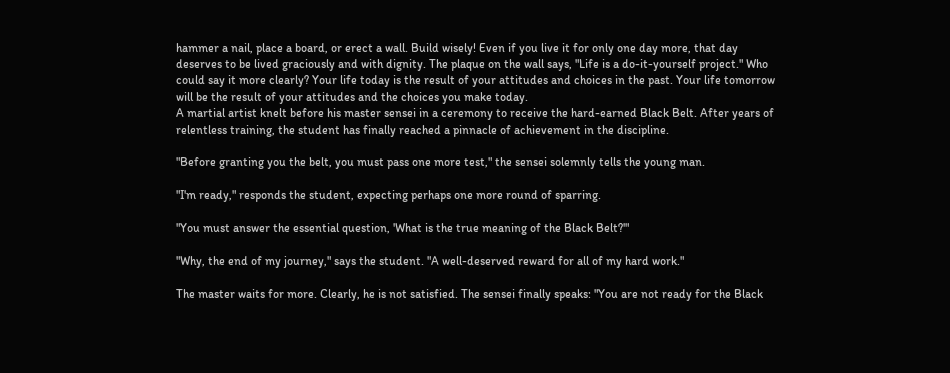hammer a nail, place a board, or erect a wall. Build wisely! Even if you live it for only one day more, that day deserves to be lived graciously and with dignity. The plaque on the wall says, "Life is a do-it-yourself project." Who could say it more clearly? Your life today is the result of your attitudes and choices in the past. Your life tomorrow will be the result of your attitudes and the choices you make today.
A martial artist knelt before his master sensei in a ceremony to receive the hard-earned Black Belt. After years of relentless training, the student has finally reached a pinnacle of achievement in the discipline.

"Before granting you the belt, you must pass one more test," the sensei solemnly tells the young man.

"I'm ready," responds the student, expecting perhaps one more round of sparring.

"You must answer the essential question, 'What is the true meaning of the Black Belt?'"

"Why, the end of my journey," says the student. "A well-deserved reward for all of my hard work."

The master waits for more. Clearly, he is not satisfied. The sensei finally speaks: "You are not ready for the Black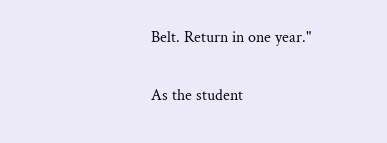Belt. Return in one year."

As the student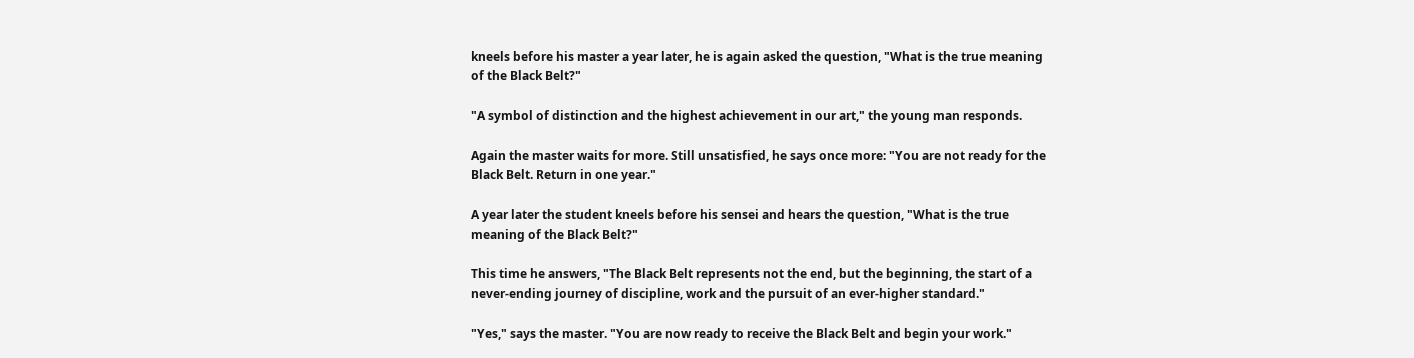kneels before his master a year later, he is again asked the question, "What is the true meaning of the Black Belt?"

"A symbol of distinction and the highest achievement in our art," the young man responds.

Again the master waits for more. Still unsatisfied, he says once more: "You are not ready for the Black Belt. Return in one year."

A year later the student kneels before his sensei and hears the question, "What is the true meaning of the Black Belt?"

This time he answers, "The Black Belt represents not the end, but the beginning, the start of a never-ending journey of discipline, work and the pursuit of an ever-higher standard."

"Yes," says the master. "You are now ready to receive the Black Belt and begin your work."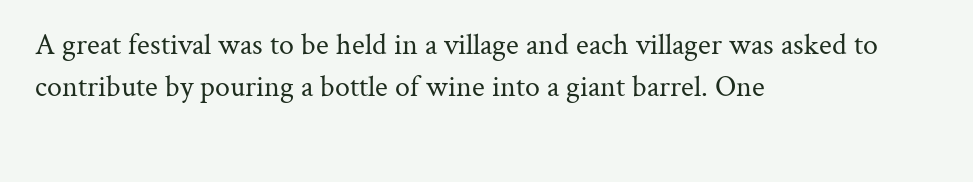A great festival was to be held in a village and each villager was asked to contribute by pouring a bottle of wine into a giant barrel. One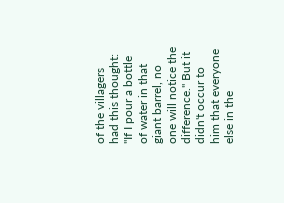of the villagers had this thought: "If I pour a bottle of water in that giant barrel, no one will notice the difference." But it didn't occur to him that everyone else in the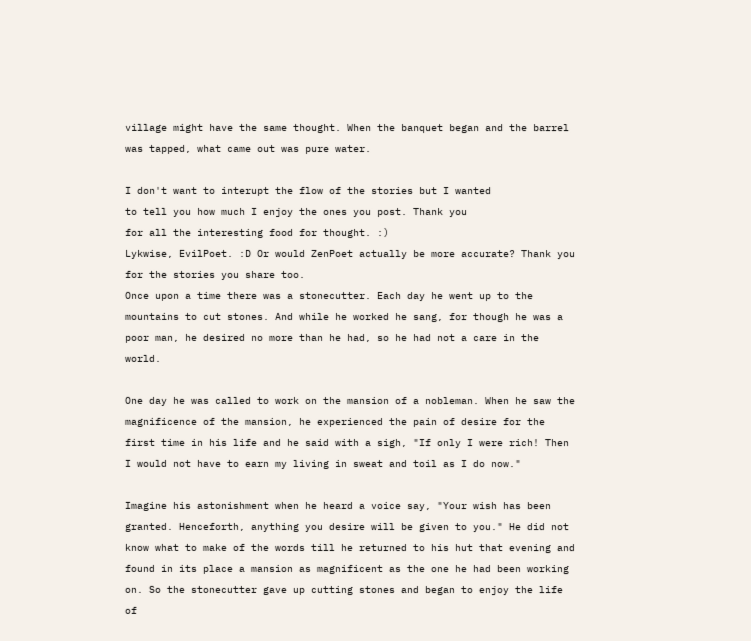village might have the same thought. When the banquet began and the barrel was tapped, what came out was pure water.

I don't want to interupt the flow of the stories but I wanted
to tell you how much I enjoy the ones you post. Thank you
for all the interesting food for thought. :)
Lykwise, EvilPoet. :D Or would ZenPoet actually be more accurate? Thank you for the stories you share too.
Once upon a time there was a stonecutter. Each day he went up to the mountains to cut stones. And while he worked he sang, for though he was a poor man, he desired no more than he had, so he had not a care in the world.

One day he was called to work on the mansion of a nobleman. When he saw the magnificence of the mansion, he experienced the pain of desire for the first time in his life and he said with a sigh, "If only I were rich! Then I would not have to earn my living in sweat and toil as I do now."

Imagine his astonishment when he heard a voice say, "Your wish has been granted. Henceforth, anything you desire will be given to you." He did not know what to make of the words till he returned to his hut that evening and found in its place a mansion as magnificent as the one he had been working on. So the stonecutter gave up cutting stones and began to enjoy the life of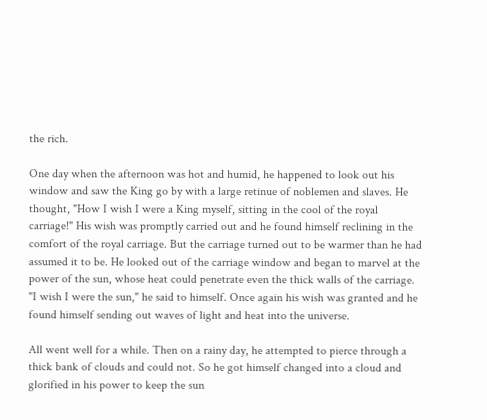the rich.

One day when the afternoon was hot and humid, he happened to look out his window and saw the King go by with a large retinue of noblemen and slaves. He thought, "How I wish I were a King myself, sitting in the cool of the royal carriage!" His wish was promptly carried out and he found himself reclining in the comfort of the royal carriage. But the carriage turned out to be warmer than he had assumed it to be. He looked out of the carriage window and began to marvel at the power of the sun, whose heat could penetrate even the thick walls of the carriage. "I wish I were the sun," he said to himself. Once again his wish was granted and he found himself sending out waves of light and heat into the universe.

All went well for a while. Then on a rainy day, he attempted to pierce through a thick bank of clouds and could not. So he got himself changed into a cloud and glorified in his power to keep the sun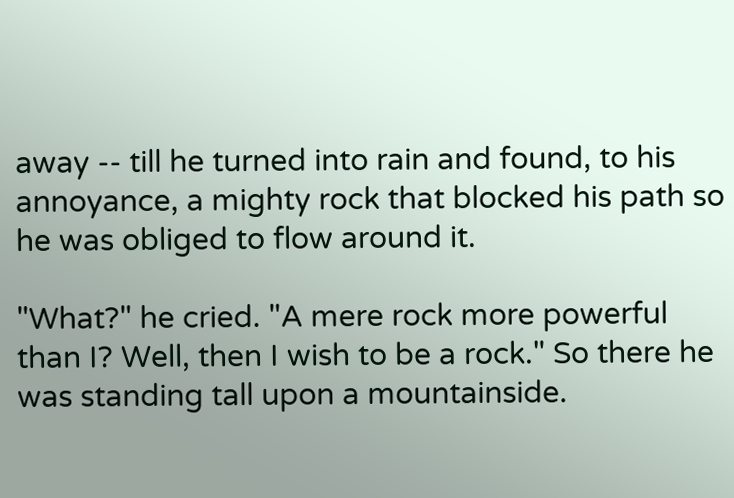away -- till he turned into rain and found, to his annoyance, a mighty rock that blocked his path so he was obliged to flow around it.

"What?" he cried. "A mere rock more powerful than I? Well, then I wish to be a rock." So there he was standing tall upon a mountainside.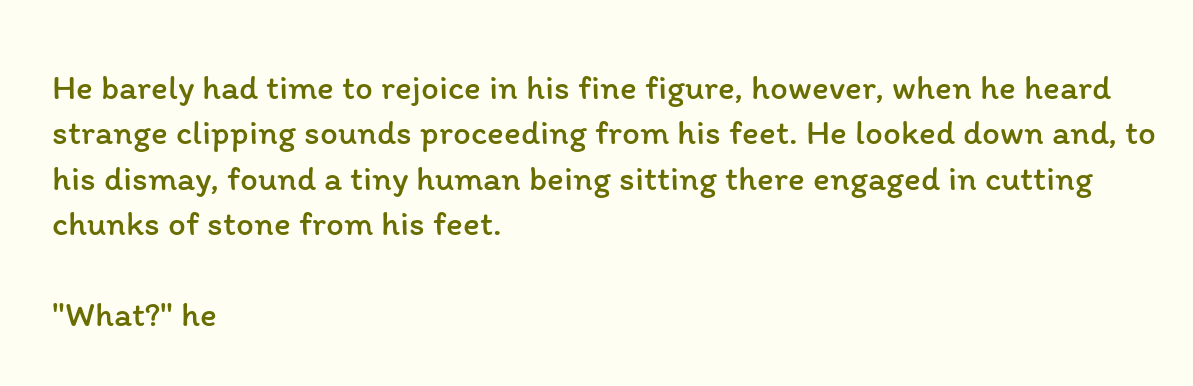He barely had time to rejoice in his fine figure, however, when he heard strange clipping sounds proceeding from his feet. He looked down and, to his dismay, found a tiny human being sitting there engaged in cutting chunks of stone from his feet.

"What?" he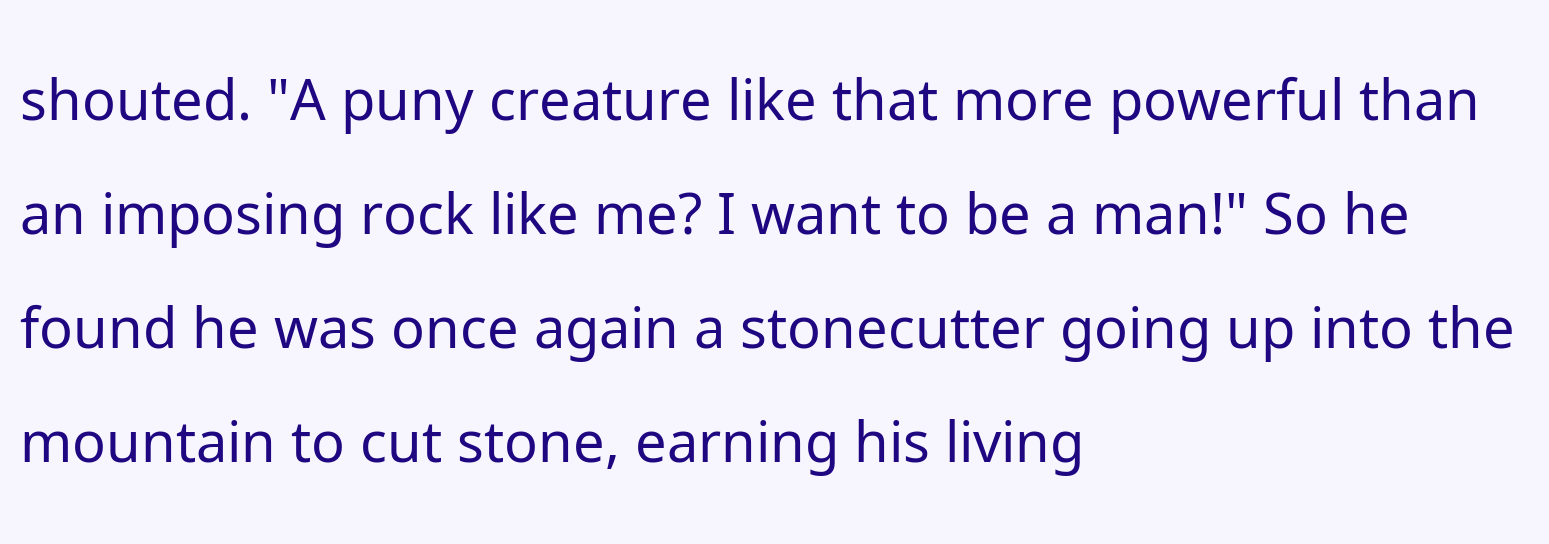shouted. "A puny creature like that more powerful than an imposing rock like me? I want to be a man!" So he found he was once again a stonecutter going up into the mountain to cut stone, earning his living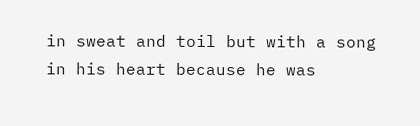in sweat and toil but with a song in his heart because he was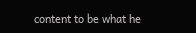content to be what he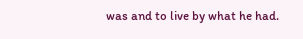was and to live by what he had.